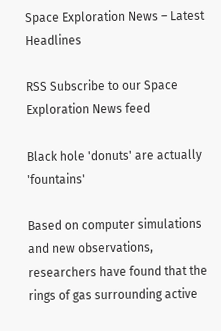Space Exploration News – Latest Headlines

RSS Subscribe to our Space Exploration News feed

Black hole 'donuts' are actually 'fountains'

Based on computer simulations and new observations, researchers have found that the rings of gas surrounding active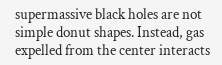supermassive black holes are not simple donut shapes. Instead, gas expelled from the center interacts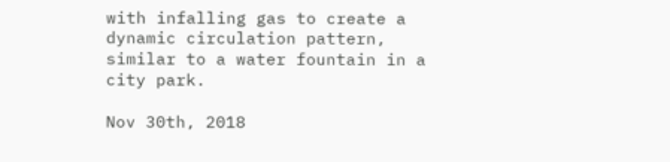with infalling gas to create a dynamic circulation pattern, similar to a water fountain in a city park.

Nov 30th, 2018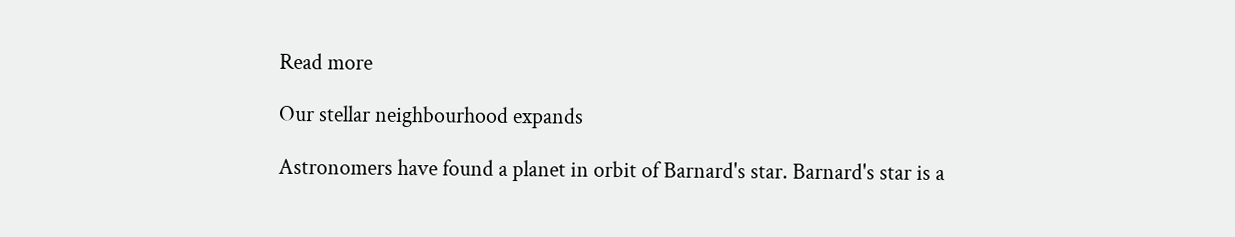Read more

Our stellar neighbourhood expands

Astronomers have found a planet in orbit of Barnard's star. Barnard's star is a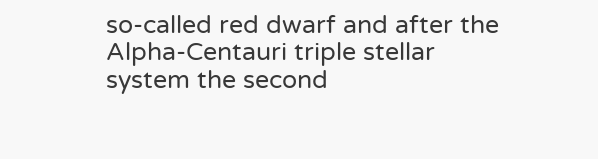so-called red dwarf and after the Alpha-Centauri triple stellar system the second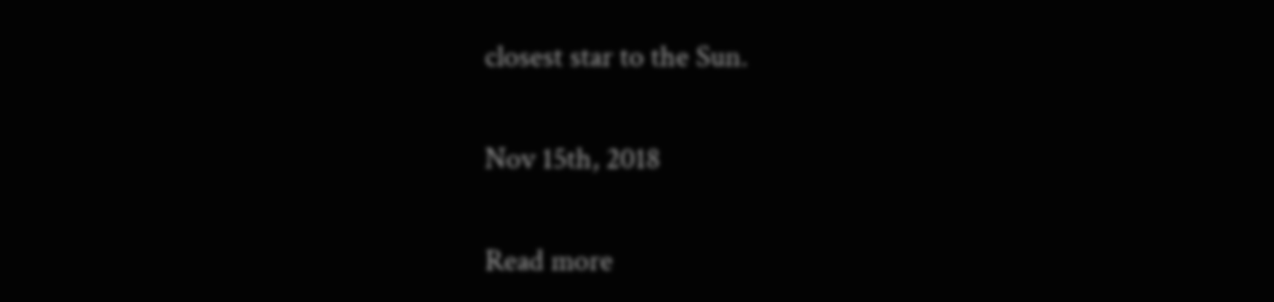closest star to the Sun.

Nov 15th, 2018

Read more